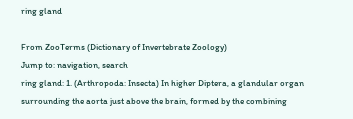ring gland

From ZooTerms (Dictionary of Invertebrate Zoology)
Jump to: navigation, search
ring gland: 1. (Arthropoda: Insecta) In higher Diptera, a glandular organ surrounding the aorta just above the brain, formed by the combining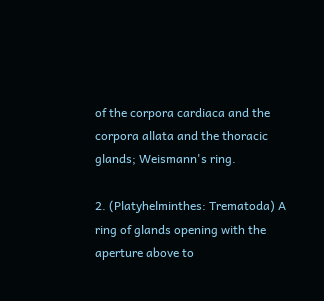of the corpora cardiaca and the corpora allata and the thoracic glands; Weismann's ring.

2. (Platyhelminthes: Trematoda) A ring of glands opening with the aperture above to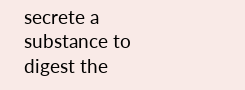secrete a substance to digest the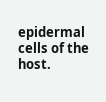epidermal cells of the host.